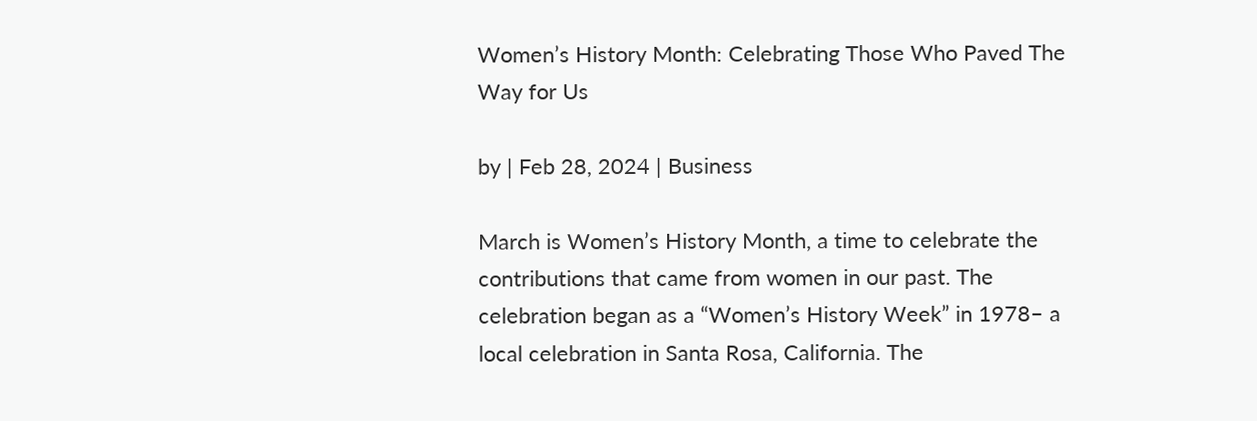Women’s History Month: Celebrating Those Who Paved The Way for Us

by | Feb 28, 2024 | Business

March is Women’s History Month, a time to celebrate the contributions that came from women in our past. The celebration began as a “Women’s History Week” in 1978– a local celebration in Santa Rosa, California. The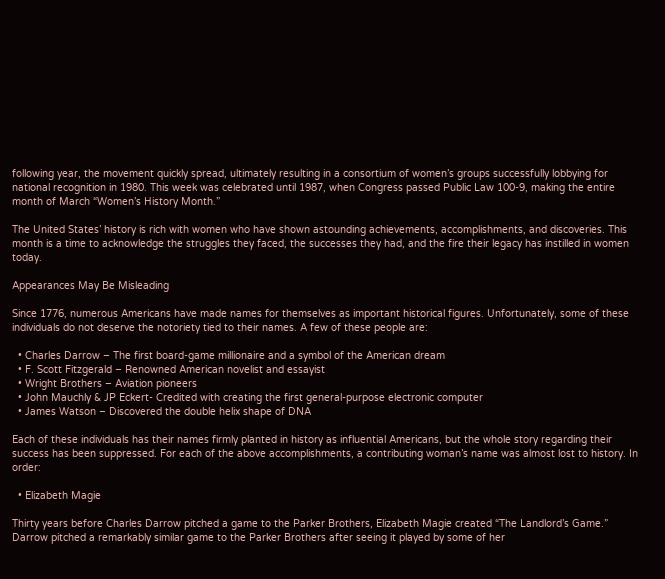following year, the movement quickly spread, ultimately resulting in a consortium of women’s groups successfully lobbying for national recognition in 1980. This week was celebrated until 1987, when Congress passed Public Law 100-9, making the entire month of March “Women’s History Month.”

The United States’ history is rich with women who have shown astounding achievements, accomplishments, and discoveries. This month is a time to acknowledge the struggles they faced, the successes they had, and the fire their legacy has instilled in women today.

Appearances May Be Misleading

Since 1776, numerous Americans have made names for themselves as important historical figures. Unfortunately, some of these individuals do not deserve the notoriety tied to their names. A few of these people are:

  • Charles Darrow – The first board-game millionaire and a symbol of the American dream
  • F. Scott Fitzgerald – Renowned American novelist and essayist
  • Wright Brothers – Aviation pioneers
  • John Mauchly & JP Eckert- Credited with creating the first general-purpose electronic computer
  • James Watson – Discovered the double helix shape of DNA

Each of these individuals has their names firmly planted in history as influential Americans, but the whole story regarding their success has been suppressed. For each of the above accomplishments, a contributing woman’s name was almost lost to history. In order:

  • Elizabeth Magie

Thirty years before Charles Darrow pitched a game to the Parker Brothers, Elizabeth Magie created “The Landlord’s Game.” Darrow pitched a remarkably similar game to the Parker Brothers after seeing it played by some of her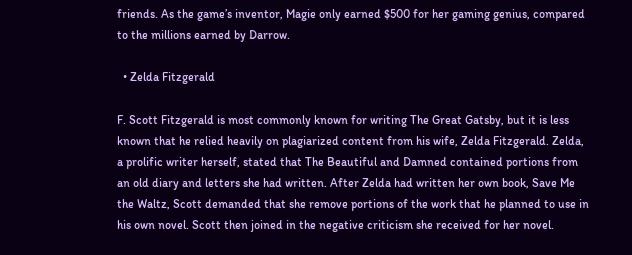friends. As the game’s inventor, Magie only earned $500 for her gaming genius, compared to the millions earned by Darrow.

  • Zelda Fitzgerald

F. Scott Fitzgerald is most commonly known for writing The Great Gatsby, but it is less known that he relied heavily on plagiarized content from his wife, Zelda Fitzgerald. Zelda, a prolific writer herself, stated that The Beautiful and Damned contained portions from an old diary and letters she had written. After Zelda had written her own book, Save Me the Waltz, Scott demanded that she remove portions of the work that he planned to use in his own novel. Scott then joined in the negative criticism she received for her novel.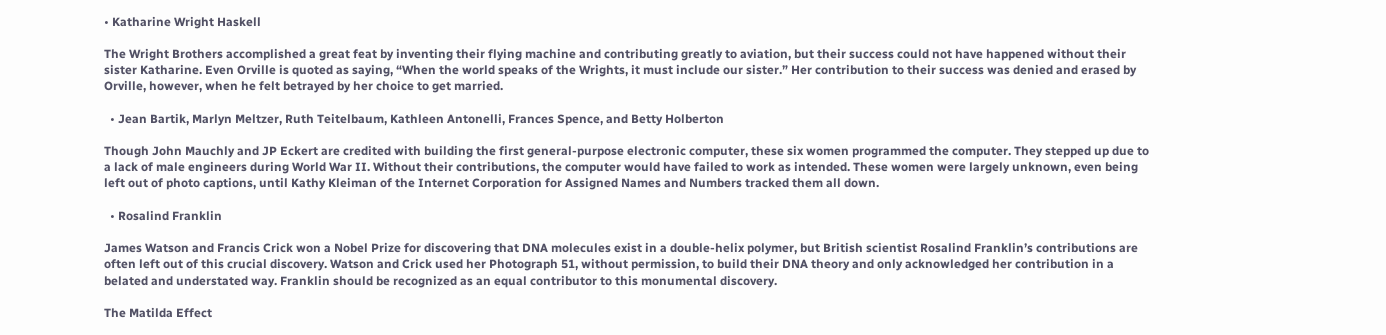• Katharine Wright Haskell

The Wright Brothers accomplished a great feat by inventing their flying machine and contributing greatly to aviation, but their success could not have happened without their sister Katharine. Even Orville is quoted as saying, “When the world speaks of the Wrights, it must include our sister.” Her contribution to their success was denied and erased by Orville, however, when he felt betrayed by her choice to get married.

  • Jean Bartik, Marlyn Meltzer, Ruth Teitelbaum, Kathleen Antonelli, Frances Spence, and Betty Holberton

Though John Mauchly and JP Eckert are credited with building the first general-purpose electronic computer, these six women programmed the computer. They stepped up due to a lack of male engineers during World War II. Without their contributions, the computer would have failed to work as intended. These women were largely unknown, even being left out of photo captions, until Kathy Kleiman of the Internet Corporation for Assigned Names and Numbers tracked them all down.

  • Rosalind Franklin

James Watson and Francis Crick won a Nobel Prize for discovering that DNA molecules exist in a double-helix polymer, but British scientist Rosalind Franklin’s contributions are often left out of this crucial discovery. Watson and Crick used her Photograph 51, without permission, to build their DNA theory and only acknowledged her contribution in a belated and understated way. Franklin should be recognized as an equal contributor to this monumental discovery.

The Matilda Effect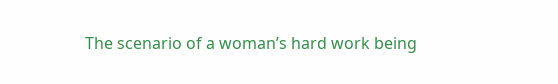The scenario of a woman’s hard work being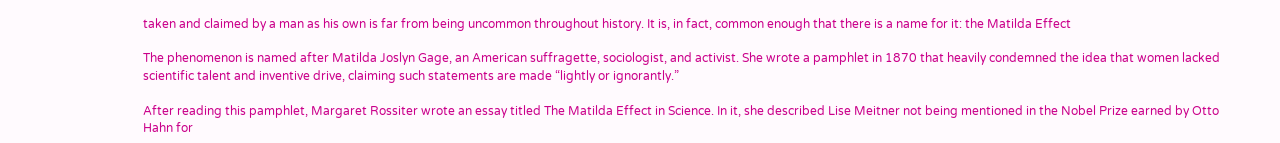taken and claimed by a man as his own is far from being uncommon throughout history. It is, in fact, common enough that there is a name for it: the Matilda Effect

The phenomenon is named after Matilda Joslyn Gage, an American suffragette, sociologist, and activist. She wrote a pamphlet in 1870 that heavily condemned the idea that women lacked scientific talent and inventive drive, claiming such statements are made “lightly or ignorantly.”

After reading this pamphlet, Margaret Rossiter wrote an essay titled The Matilda Effect in Science. In it, she described Lise Meitner not being mentioned in the Nobel Prize earned by Otto Hahn for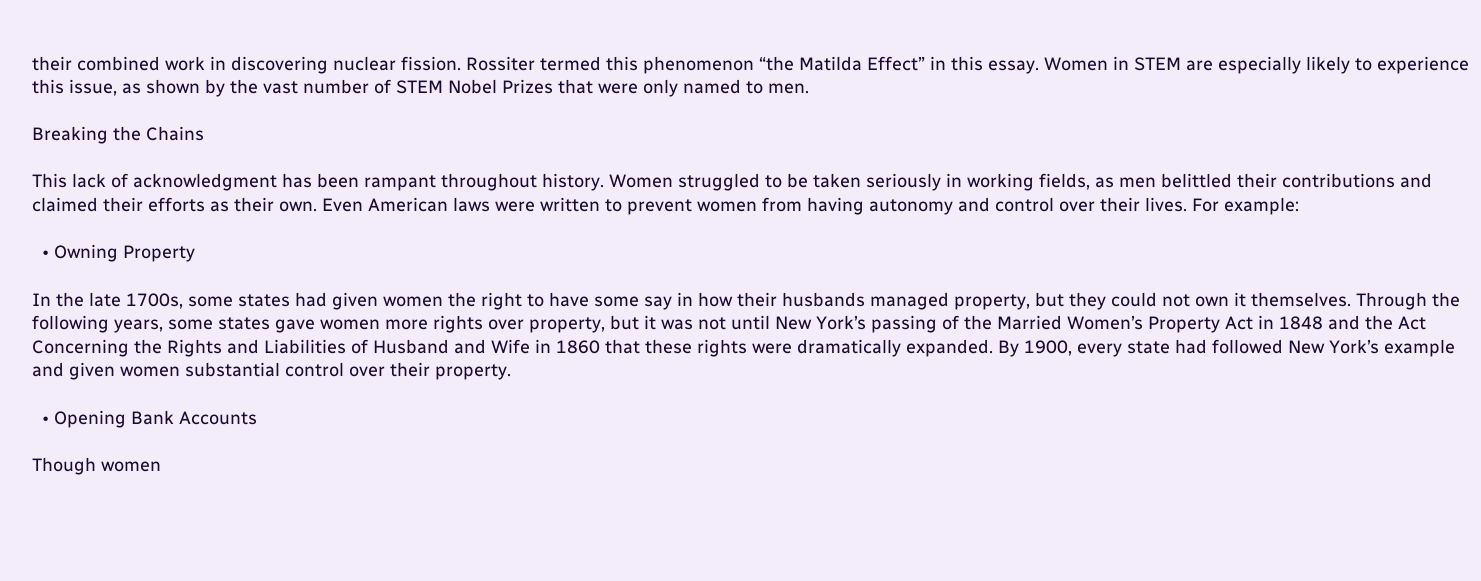their combined work in discovering nuclear fission. Rossiter termed this phenomenon “the Matilda Effect” in this essay. Women in STEM are especially likely to experience this issue, as shown by the vast number of STEM Nobel Prizes that were only named to men.

Breaking the Chains

This lack of acknowledgment has been rampant throughout history. Women struggled to be taken seriously in working fields, as men belittled their contributions and claimed their efforts as their own. Even American laws were written to prevent women from having autonomy and control over their lives. For example:

  • Owning Property

In the late 1700s, some states had given women the right to have some say in how their husbands managed property, but they could not own it themselves. Through the following years, some states gave women more rights over property, but it was not until New York’s passing of the Married Women’s Property Act in 1848 and the Act Concerning the Rights and Liabilities of Husband and Wife in 1860 that these rights were dramatically expanded. By 1900, every state had followed New York’s example and given women substantial control over their property.

  • Opening Bank Accounts

Though women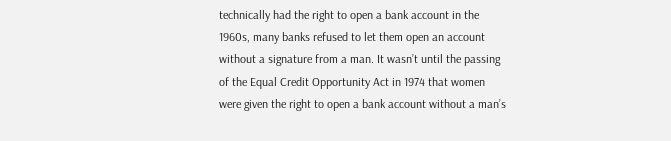technically had the right to open a bank account in the 1960s, many banks refused to let them open an account without a signature from a man. It wasn’t until the passing of the Equal Credit Opportunity Act in 1974 that women were given the right to open a bank account without a man’s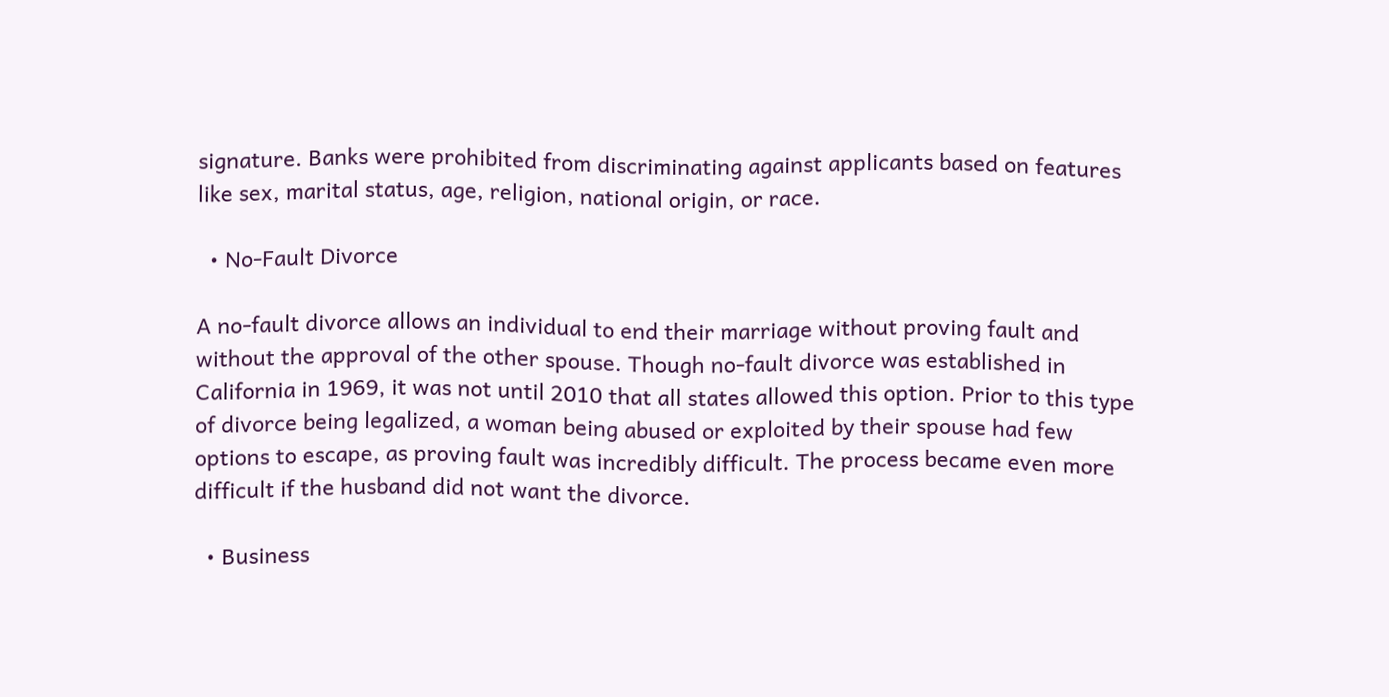signature. Banks were prohibited from discriminating against applicants based on features like sex, marital status, age, religion, national origin, or race.

  • No-Fault Divorce

A no-fault divorce allows an individual to end their marriage without proving fault and without the approval of the other spouse. Though no-fault divorce was established in California in 1969, it was not until 2010 that all states allowed this option. Prior to this type of divorce being legalized, a woman being abused or exploited by their spouse had few options to escape, as proving fault was incredibly difficult. The process became even more difficult if the husband did not want the divorce.

  • Business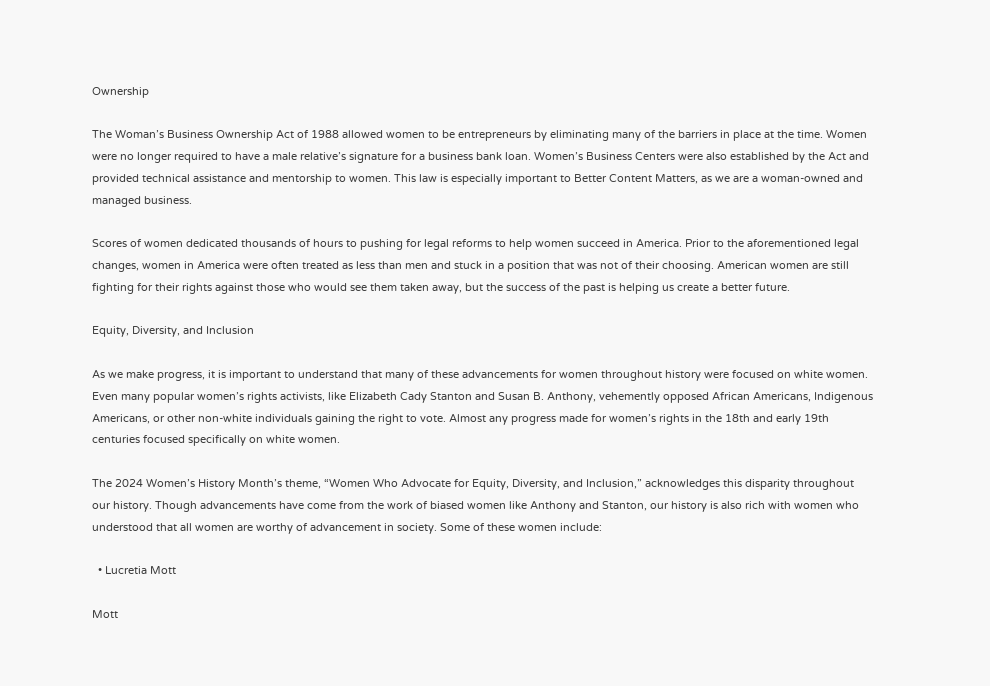Ownership

The Woman’s Business Ownership Act of 1988 allowed women to be entrepreneurs by eliminating many of the barriers in place at the time. Women were no longer required to have a male relative’s signature for a business bank loan. Women’s Business Centers were also established by the Act and provided technical assistance and mentorship to women. This law is especially important to Better Content Matters, as we are a woman-owned and managed business.

Scores of women dedicated thousands of hours to pushing for legal reforms to help women succeed in America. Prior to the aforementioned legal changes, women in America were often treated as less than men and stuck in a position that was not of their choosing. American women are still fighting for their rights against those who would see them taken away, but the success of the past is helping us create a better future.

Equity, Diversity, and Inclusion

As we make progress, it is important to understand that many of these advancements for women throughout history were focused on white women. Even many popular women’s rights activists, like Elizabeth Cady Stanton and Susan B. Anthony, vehemently opposed African Americans, Indigenous Americans, or other non-white individuals gaining the right to vote. Almost any progress made for women’s rights in the 18th and early 19th centuries focused specifically on white women.

The 2024 Women’s History Month’s theme, “Women Who Advocate for Equity, Diversity, and Inclusion,” acknowledges this disparity throughout our history. Though advancements have come from the work of biased women like Anthony and Stanton, our history is also rich with women who understood that all women are worthy of advancement in society. Some of these women include:

  • Lucretia Mott

Mott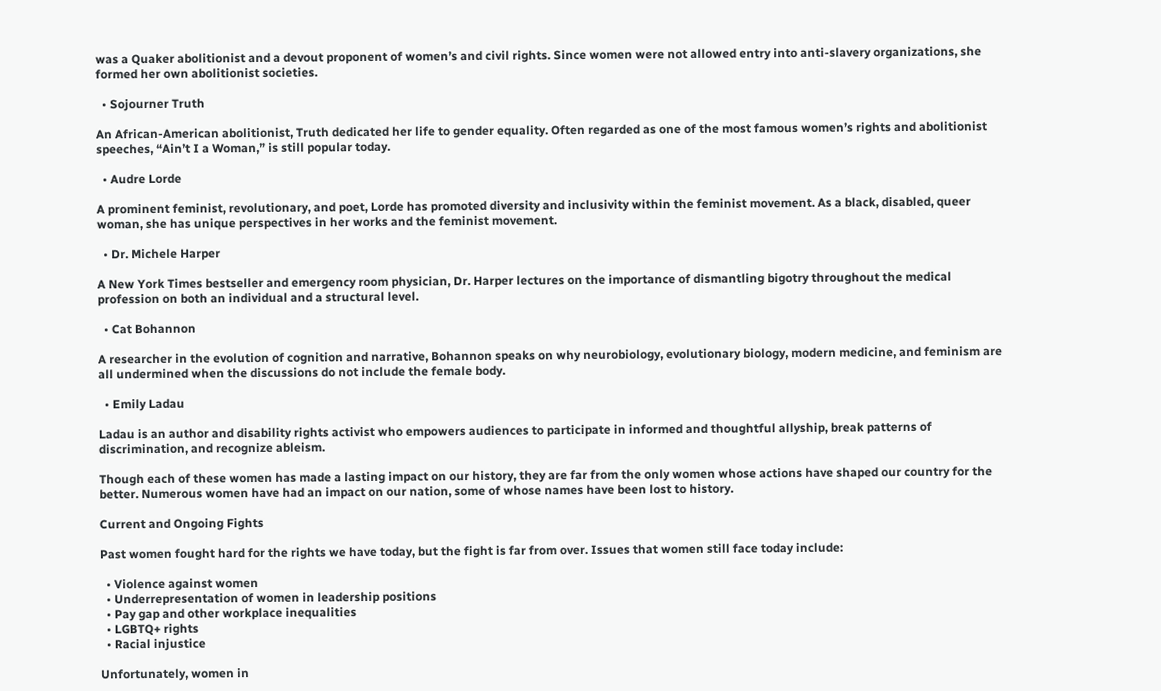was a Quaker abolitionist and a devout proponent of women’s and civil rights. Since women were not allowed entry into anti-slavery organizations, she formed her own abolitionist societies.

  • Sojourner Truth

An African-American abolitionist, Truth dedicated her life to gender equality. Often regarded as one of the most famous women’s rights and abolitionist speeches, “Ain’t I a Woman,” is still popular today.

  • Audre Lorde

A prominent feminist, revolutionary, and poet, Lorde has promoted diversity and inclusivity within the feminist movement. As a black, disabled, queer woman, she has unique perspectives in her works and the feminist movement.

  • Dr. Michele Harper

A New York Times bestseller and emergency room physician, Dr. Harper lectures on the importance of dismantling bigotry throughout the medical profession on both an individual and a structural level.

  • Cat Bohannon

A researcher in the evolution of cognition and narrative, Bohannon speaks on why neurobiology, evolutionary biology, modern medicine, and feminism are all undermined when the discussions do not include the female body.

  • Emily Ladau

Ladau is an author and disability rights activist who empowers audiences to participate in informed and thoughtful allyship, break patterns of discrimination, and recognize ableism.

Though each of these women has made a lasting impact on our history, they are far from the only women whose actions have shaped our country for the better. Numerous women have had an impact on our nation, some of whose names have been lost to history.

Current and Ongoing Fights

Past women fought hard for the rights we have today, but the fight is far from over. Issues that women still face today include:

  • Violence against women
  • Underrepresentation of women in leadership positions
  • Pay gap and other workplace inequalities
  • LGBTQ+ rights
  • Racial injustice

Unfortunately, women in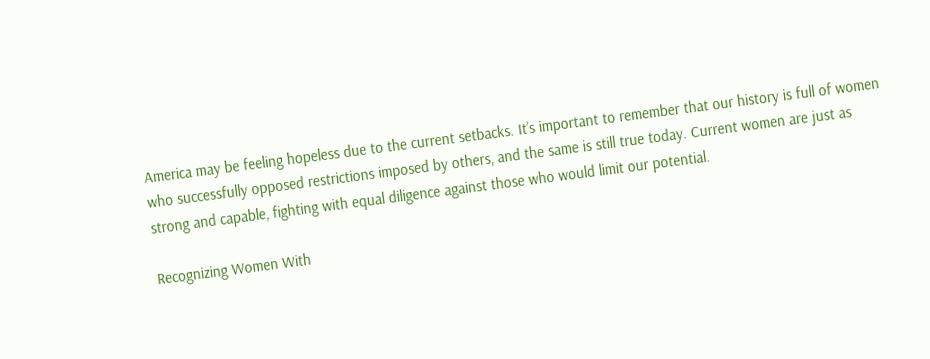America may be feeling hopeless due to the current setbacks. It’s important to remember that our history is full of women who successfully opposed restrictions imposed by others, and the same is still true today. Current women are just as strong and capable, fighting with equal diligence against those who would limit our potential.

Recognizing Women With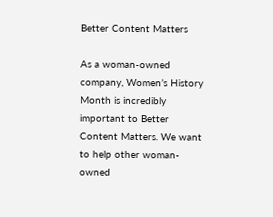Better Content Matters

As a woman-owned company, Women’s History Month is incredibly important to Better Content Matters. We want to help other woman-owned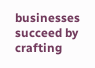businesses succeed by crafting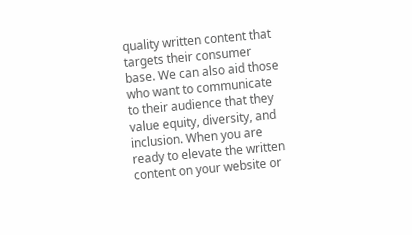quality written content that targets their consumer base. We can also aid those who want to communicate to their audience that they value equity, diversity, and inclusion. When you are ready to elevate the written content on your website or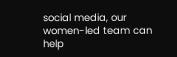social media, our women-led team can help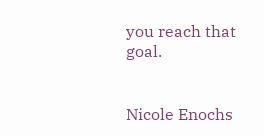you reach that goal.


Nicole Enochs